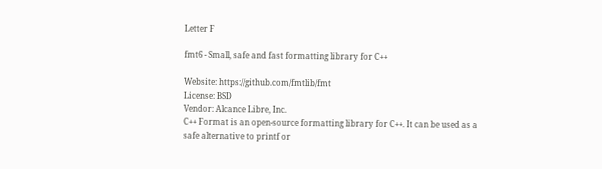Letter F

fmt6 - Small, safe and fast formatting library for C++

Website: https://github.com/fmtlib/fmt
License: BSD
Vendor: Alcance Libre, Inc.
C++ Format is an open-source formatting library for C++. It can be used as a
safe alternative to printf or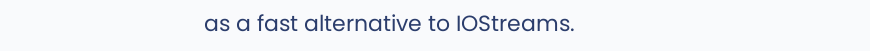as a fast alternative to IOStreams.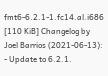fmt6-6.2.1-1.fc14.al.i686 [110 KiB] Changelog by Joel Barrios (2021-06-13):
- Update to 6.2.1.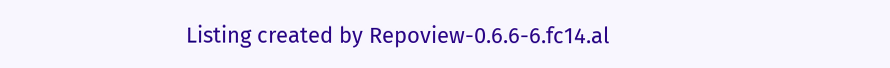Listing created by Repoview-0.6.6-6.fc14.al